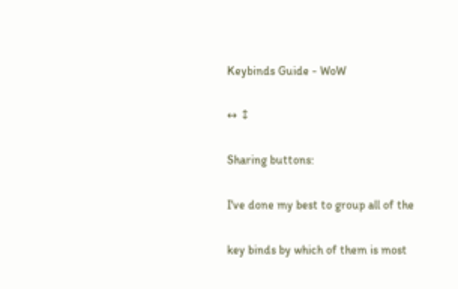Keybinds Guide - WoW

↔ ↕

Sharing buttons:

I've done my best to group all of the

key binds by which of them is most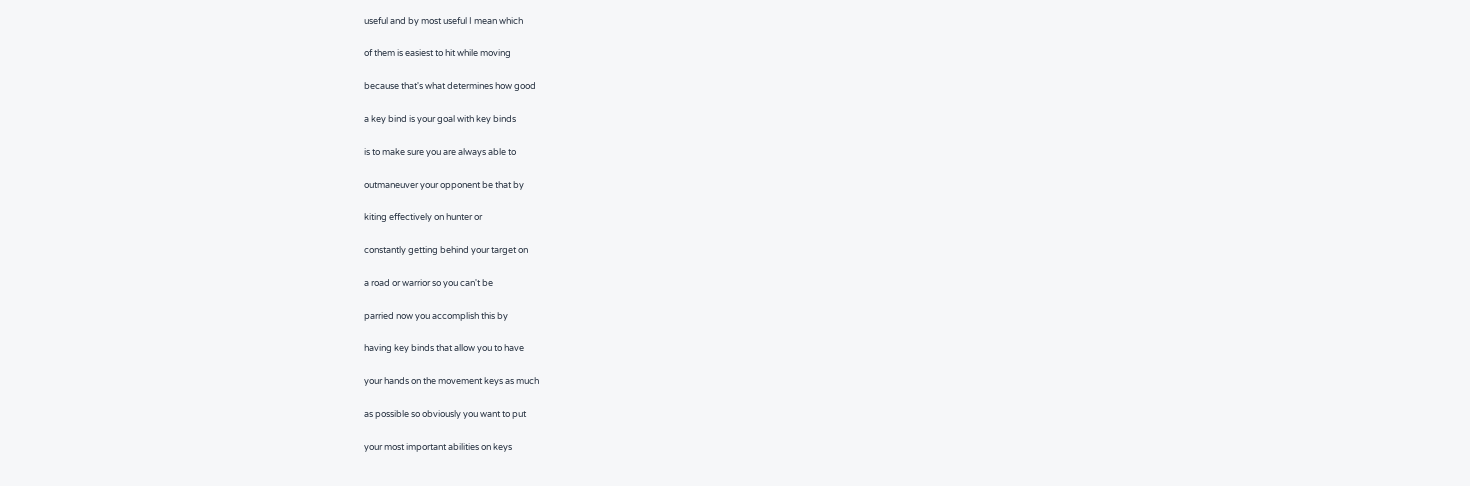useful and by most useful I mean which

of them is easiest to hit while moving

because that's what determines how good

a key bind is your goal with key binds

is to make sure you are always able to

outmaneuver your opponent be that by

kiting effectively on hunter or

constantly getting behind your target on

a road or warrior so you can't be

parried now you accomplish this by

having key binds that allow you to have

your hands on the movement keys as much

as possible so obviously you want to put

your most important abilities on keys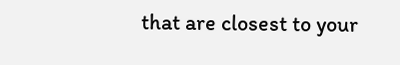that are closest to your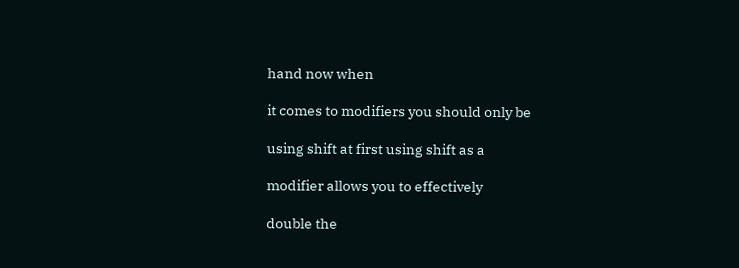hand now when

it comes to modifiers you should only be

using shift at first using shift as a

modifier allows you to effectively

double the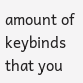amount of keybinds that you